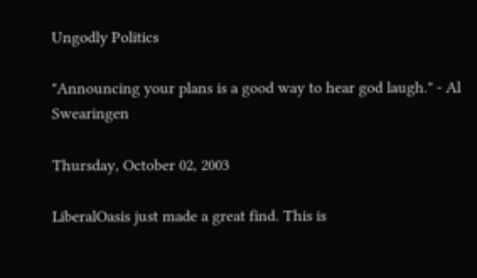Ungodly Politics

"Announcing your plans is a good way to hear god laugh." - Al Swearingen

Thursday, October 02, 2003

LiberalOasis just made a great find. This is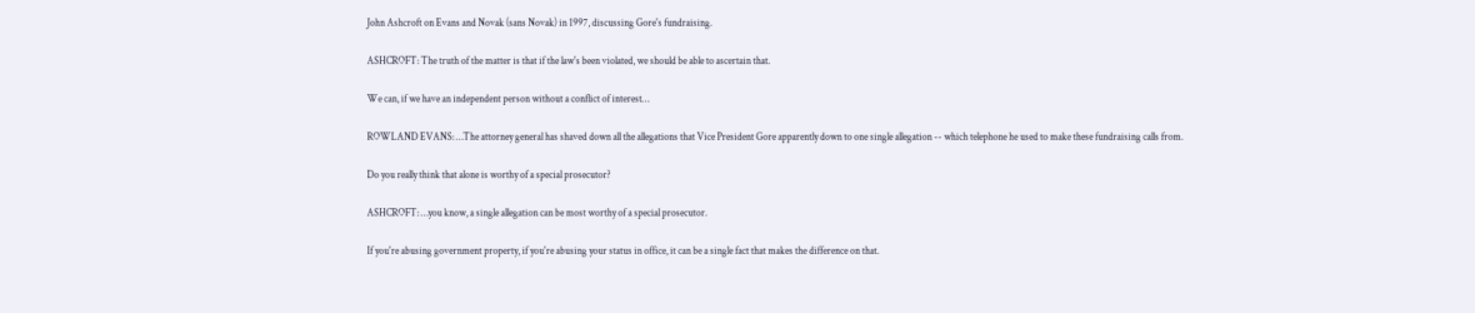John Ashcroft on Evans and Novak (sans Novak) in 1997, discussing Gore's fundraising.

ASHCROFT: The truth of the matter is that if the law's been violated, we should be able to ascertain that.

We can, if we have an independent person without a conflict of interest…

ROWLAND EVANS: …The attorney general has shaved down all the allegations that Vice President Gore apparently down to one single allegation -- which telephone he used to make these fundraising calls from.

Do you really think that alone is worthy of a special prosecutor?

ASHCROFT: …you know, a single allegation can be most worthy of a special prosecutor.

If you're abusing government property, if you're abusing your status in office, it can be a single fact that makes the difference on that.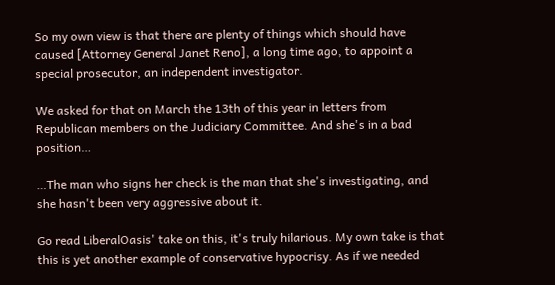So my own view is that there are plenty of things which should have caused [Attorney General Janet Reno], a long time ago, to appoint a special prosecutor, an independent investigator.

We asked for that on March the 13th of this year in letters from Republican members on the Judiciary Committee. And she's in a bad position…

…The man who signs her check is the man that she's investigating, and she hasn't been very aggressive about it.

Go read LiberalOasis' take on this, it's truly hilarious. My own take is that this is yet another example of conservative hypocrisy. As if we needed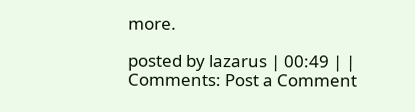more.

posted by lazarus | 00:49 | |
Comments: Post a Comment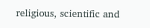religious, scientific and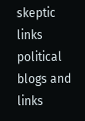skeptic links
political blogs and links